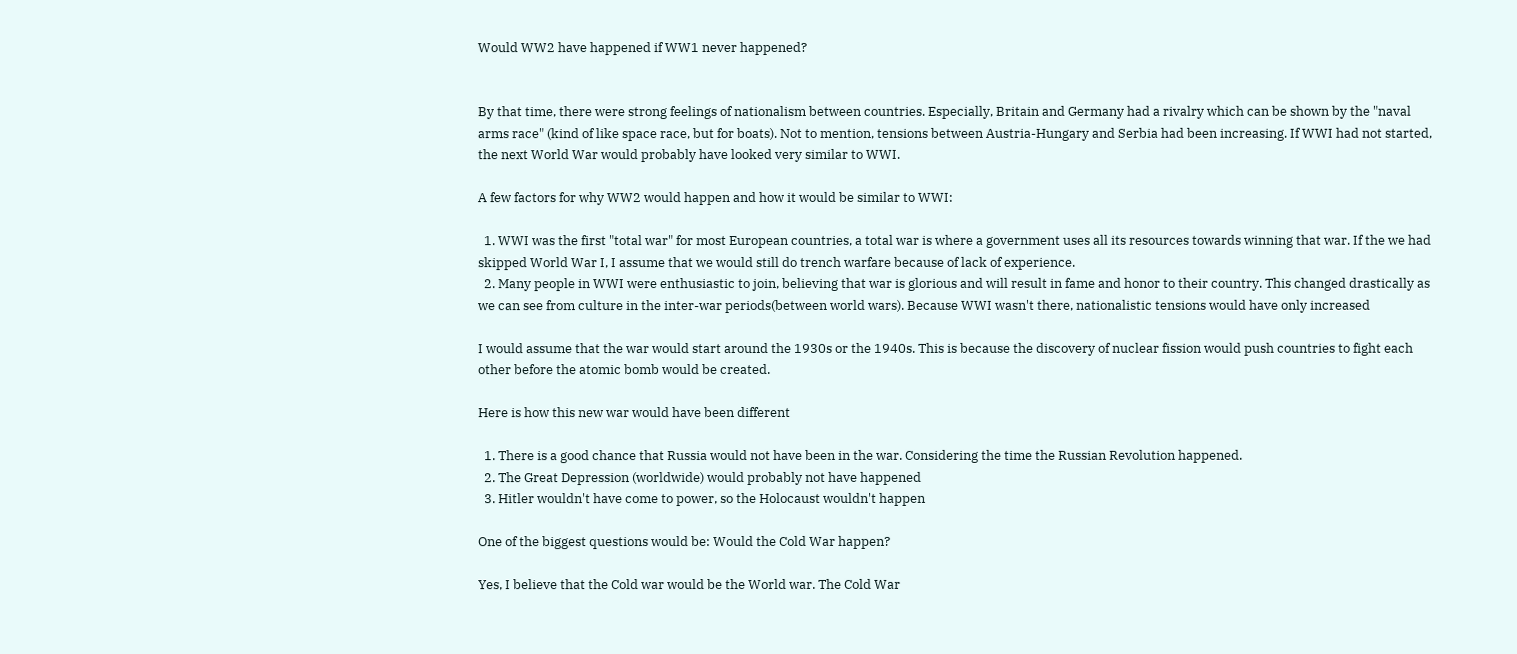Would WW2 have happened if WW1 never happened?


By that time, there were strong feelings of nationalism between countries. Especially, Britain and Germany had a rivalry which can be shown by the "naval arms race" (kind of like space race, but for boats). Not to mention, tensions between Austria-Hungary and Serbia had been increasing. If WWI had not started, the next World War would probably have looked very similar to WWI.

A few factors for why WW2 would happen and how it would be similar to WWI:

  1. WWI was the first "total war" for most European countries, a total war is where a government uses all its resources towards winning that war. If the we had skipped World War I, I assume that we would still do trench warfare because of lack of experience.
  2. Many people in WWI were enthusiastic to join, believing that war is glorious and will result in fame and honor to their country. This changed drastically as we can see from culture in the inter-war periods(between world wars). Because WWI wasn't there, nationalistic tensions would have only increased

I would assume that the war would start around the 1930s or the 1940s. This is because the discovery of nuclear fission would push countries to fight each other before the atomic bomb would be created.

Here is how this new war would have been different

  1. There is a good chance that Russia would not have been in the war. Considering the time the Russian Revolution happened.
  2. The Great Depression (worldwide) would probably not have happened
  3. Hitler wouldn't have come to power, so the Holocaust wouldn't happen

One of the biggest questions would be: Would the Cold War happen?

Yes, I believe that the Cold war would be the World war. The Cold War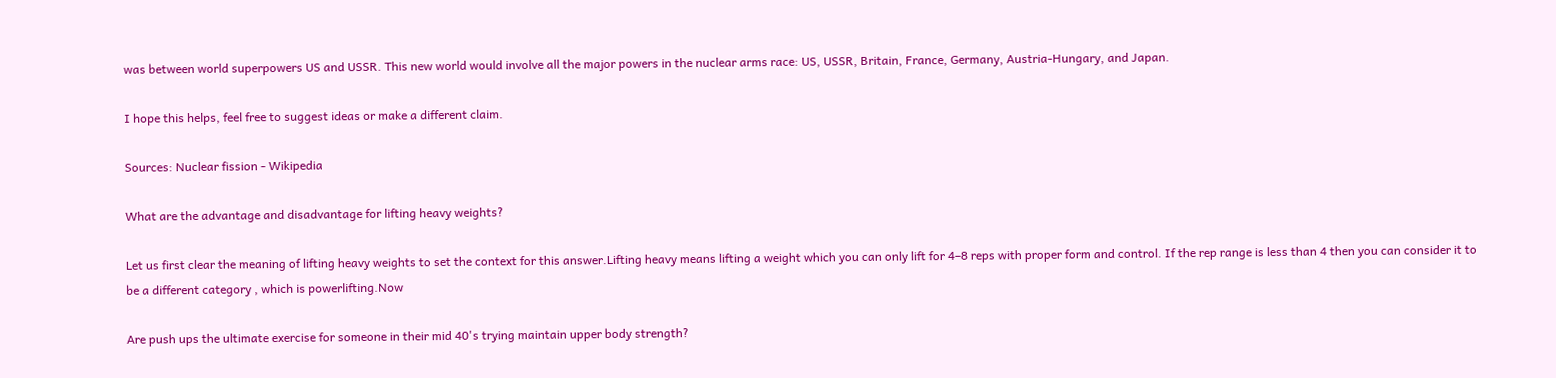was between world superpowers US and USSR. This new world would involve all the major powers in the nuclear arms race: US, USSR, Britain, France, Germany, Austria-Hungary, and Japan.

I hope this helps, feel free to suggest ideas or make a different claim.

Sources: Nuclear fission - Wikipedia

What are the advantage and disadvantage for lifting heavy weights?

Let us first clear the meaning of lifting heavy weights to set the context for this answer.Lifting heavy means lifting a weight which you can only lift for 4–8 reps with proper form and control. If the rep range is less than 4 then you can consider it to be a different category , which is powerlifting.Now

Are push ups the ultimate exercise for someone in their mid 40's trying maintain upper body strength?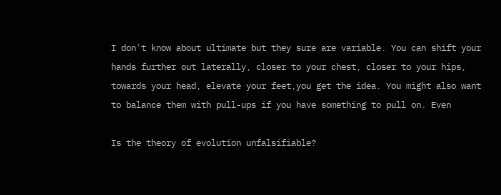I don't know about ultimate but they sure are variable. You can shift your hands further out laterally, closer to your chest, closer to your hips, towards your head, elevate your feet,you get the idea. You might also want to balance them with pull-ups if you have something to pull on. Even

Is the theory of evolution unfalsifiable?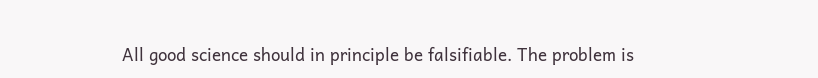All good science should in principle be falsifiable. The problem is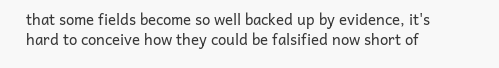that some fields become so well backed up by evidence, it's hard to conceive how they could be falsified now short of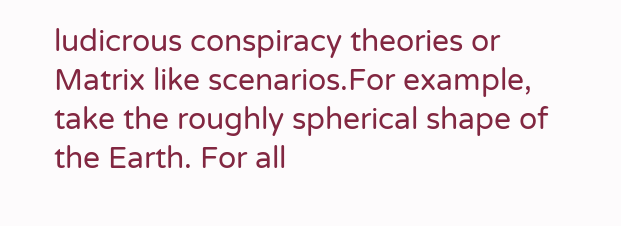ludicrous conspiracy theories or Matrix like scenarios.For example, take the roughly spherical shape of the Earth. For all